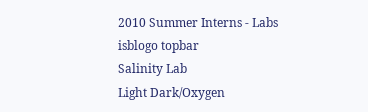2010 Summer Interns - Labs
isblogo topbar
Salinity Lab
Light Dark/Oxygen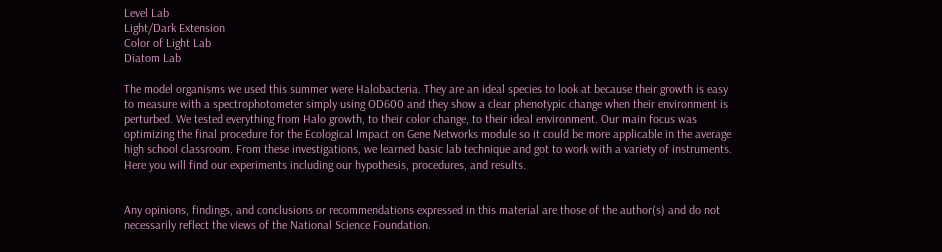Level Lab
Light/Dark Extension
Color of Light Lab
Diatom Lab

The model organisms we used this summer were Halobacteria. They are an ideal species to look at because their growth is easy to measure with a spectrophotometer simply using OD600 and they show a clear phenotypic change when their environment is perturbed. We tested everything from Halo growth, to their color change, to their ideal environment. Our main focus was optimizing the final procedure for the Ecological Impact on Gene Networks module so it could be more applicable in the average high school classroom. From these investigations, we learned basic lab technique and got to work with a variety of instruments. Here you will find our experiments including our hypothesis, procedures, and results.


Any opinions, findings, and conclusions or recommendations expressed in this material are those of the author(s) and do not necessarily reflect the views of the National Science Foundation.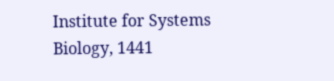Institute for Systems Biology, 1441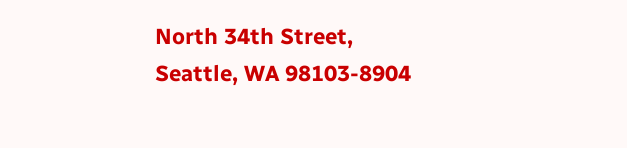North 34th Street, Seattle, WA 98103-8904